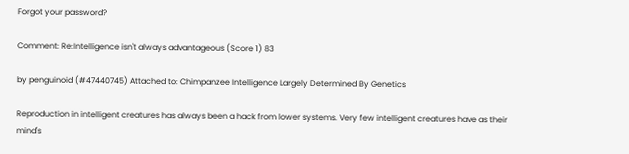Forgot your password?

Comment: Re:Intelligence isn't always advantageous (Score 1) 83

by penguinoid (#47440745) Attached to: Chimpanzee Intelligence Largely Determined By Genetics

Reproduction in intelligent creatures has always been a hack from lower systems. Very few intelligent creatures have as their mind's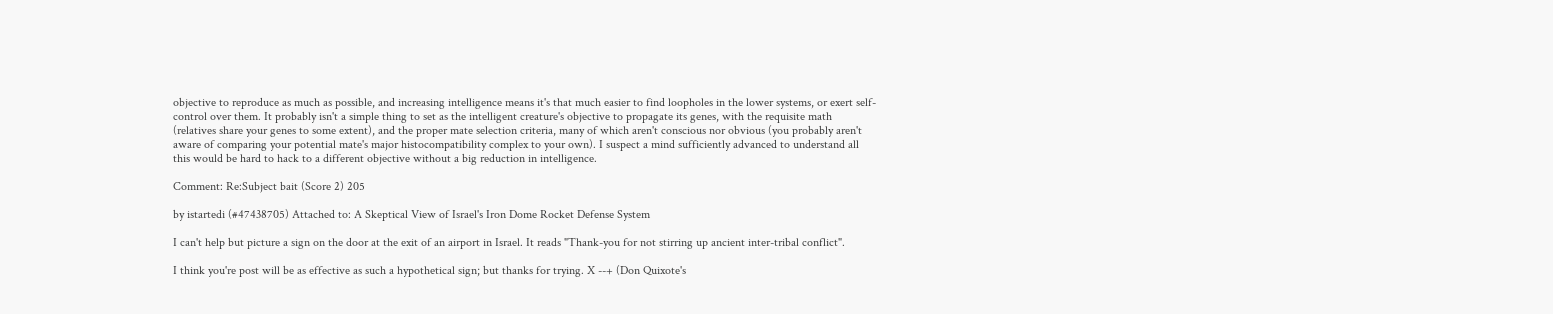objective to reproduce as much as possible, and increasing intelligence means it's that much easier to find loopholes in the lower systems, or exert self-control over them. It probably isn't a simple thing to set as the intelligent creature's objective to propagate its genes, with the requisite math (relatives share your genes to some extent), and the proper mate selection criteria, many of which aren't conscious nor obvious (you probably aren't aware of comparing your potential mate's major histocompatibility complex to your own). I suspect a mind sufficiently advanced to understand all this would be hard to hack to a different objective without a big reduction in intelligence.

Comment: Re:Subject bait (Score 2) 205

by istartedi (#47438705) Attached to: A Skeptical View of Israel's Iron Dome Rocket Defense System

I can't help but picture a sign on the door at the exit of an airport in Israel. It reads "Thank-you for not stirring up ancient inter-tribal conflict".

I think you're post will be as effective as such a hypothetical sign; but thanks for trying. X --+ (Don Quixote's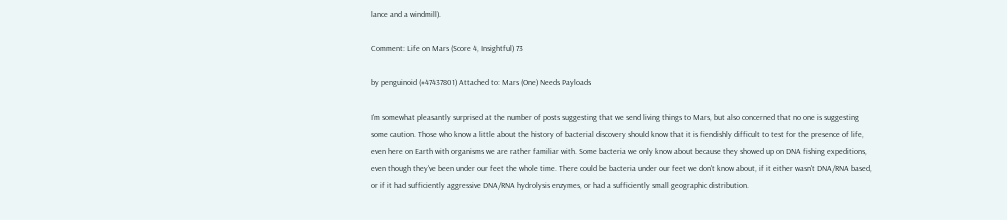lance and a windmill).

Comment: Life on Mars (Score 4, Insightful) 73

by penguinoid (#47437801) Attached to: Mars (One) Needs Payloads

I'm somewhat pleasantly surprised at the number of posts suggesting that we send living things to Mars, but also concerned that no one is suggesting some caution. Those who know a little about the history of bacterial discovery should know that it is fiendishly difficult to test for the presence of life, even here on Earth with organisms we are rather familiar with. Some bacteria we only know about because they showed up on DNA fishing expeditions, even though they've been under our feet the whole time. There could be bacteria under our feet we don't know about, if it either wasn't DNA/RNA based, or if it had sufficiently aggressive DNA/RNA hydrolysis enzymes, or had a sufficiently small geographic distribution.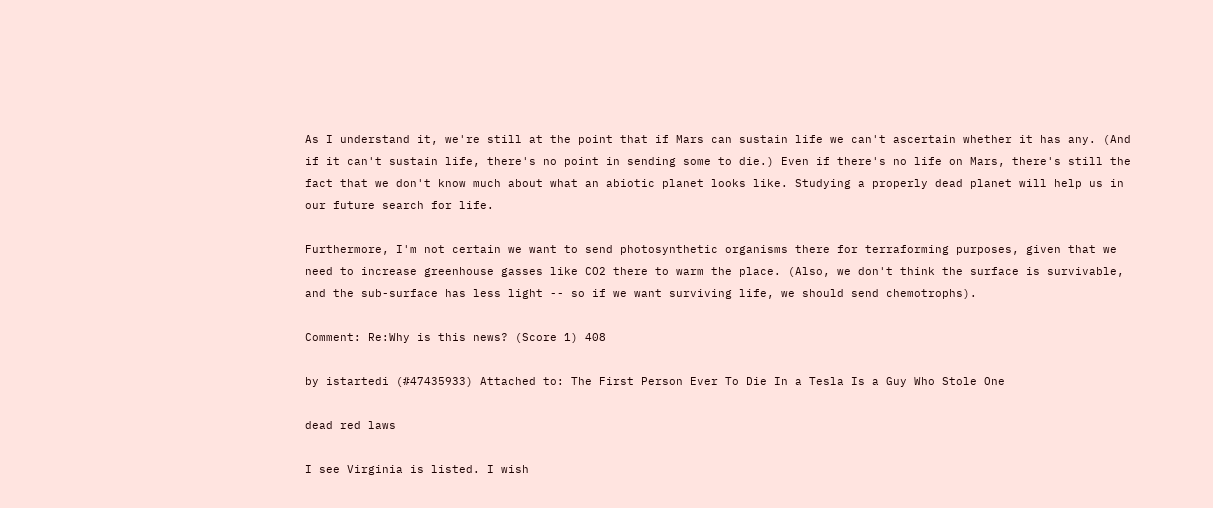As I understand it, we're still at the point that if Mars can sustain life we can't ascertain whether it has any. (And if it can't sustain life, there's no point in sending some to die.) Even if there's no life on Mars, there's still the fact that we don't know much about what an abiotic planet looks like. Studying a properly dead planet will help us in our future search for life.

Furthermore, I'm not certain we want to send photosynthetic organisms there for terraforming purposes, given that we need to increase greenhouse gasses like CO2 there to warm the place. (Also, we don't think the surface is survivable, and the sub-surface has less light -- so if we want surviving life, we should send chemotrophs).

Comment: Re:Why is this news? (Score 1) 408

by istartedi (#47435933) Attached to: The First Person Ever To Die In a Tesla Is a Guy Who Stole One

dead red laws

I see Virginia is listed. I wish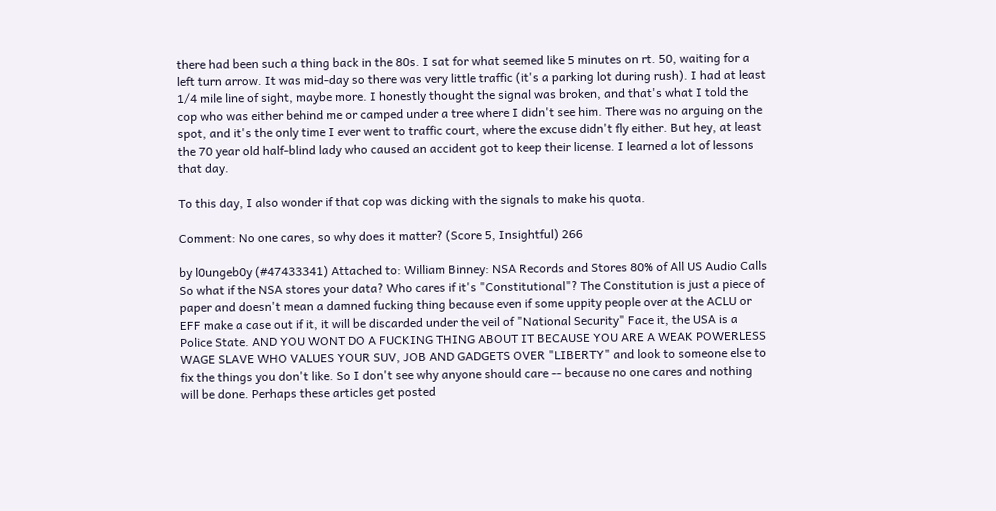there had been such a thing back in the 80s. I sat for what seemed like 5 minutes on rt. 50, waiting for a left turn arrow. It was mid-day so there was very little traffic (it's a parking lot during rush). I had at least 1/4 mile line of sight, maybe more. I honestly thought the signal was broken, and that's what I told the cop who was either behind me or camped under a tree where I didn't see him. There was no arguing on the spot, and it's the only time I ever went to traffic court, where the excuse didn't fly either. But hey, at least the 70 year old half-blind lady who caused an accident got to keep their license. I learned a lot of lessons that day.

To this day, I also wonder if that cop was dicking with the signals to make his quota.

Comment: No one cares, so why does it matter? (Score 5, Insightful) 266

by l0ungeb0y (#47433341) Attached to: William Binney: NSA Records and Stores 80% of All US Audio Calls
So what if the NSA stores your data? Who cares if it's "Constitutional"? The Constitution is just a piece of paper and doesn't mean a damned fucking thing because even if some uppity people over at the ACLU or EFF make a case out if it, it will be discarded under the veil of "National Security" Face it, the USA is a Police State. AND YOU WONT DO A FUCKING THING ABOUT IT BECAUSE YOU ARE A WEAK POWERLESS WAGE SLAVE WHO VALUES YOUR SUV, JOB AND GADGETS OVER "LIBERTY" and look to someone else to fix the things you don't like. So I don't see why anyone should care -- because no one cares and nothing will be done. Perhaps these articles get posted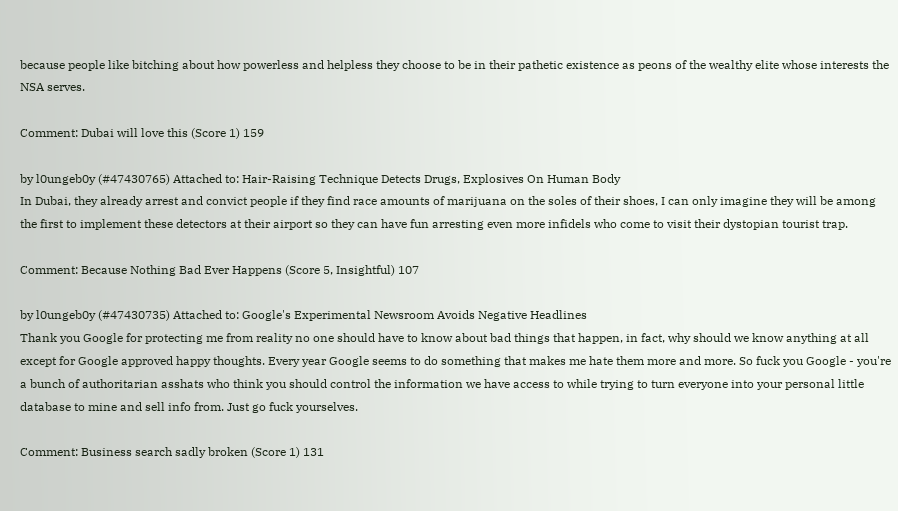because people like bitching about how powerless and helpless they choose to be in their pathetic existence as peons of the wealthy elite whose interests the NSA serves.

Comment: Dubai will love this (Score 1) 159

by l0ungeb0y (#47430765) Attached to: Hair-Raising Technique Detects Drugs, Explosives On Human Body
In Dubai, they already arrest and convict people if they find race amounts of marijuana on the soles of their shoes, I can only imagine they will be among the first to implement these detectors at their airport so they can have fun arresting even more infidels who come to visit their dystopian tourist trap.

Comment: Because Nothing Bad Ever Happens (Score 5, Insightful) 107

by l0ungeb0y (#47430735) Attached to: Google's Experimental Newsroom Avoids Negative Headlines
Thank you Google for protecting me from reality no one should have to know about bad things that happen, in fact, why should we know anything at all except for Google approved happy thoughts. Every year Google seems to do something that makes me hate them more and more. So fuck you Google - you're a bunch of authoritarian asshats who think you should control the information we have access to while trying to turn everyone into your personal little database to mine and sell info from. Just go fuck yourselves.

Comment: Business search sadly broken (Score 1) 131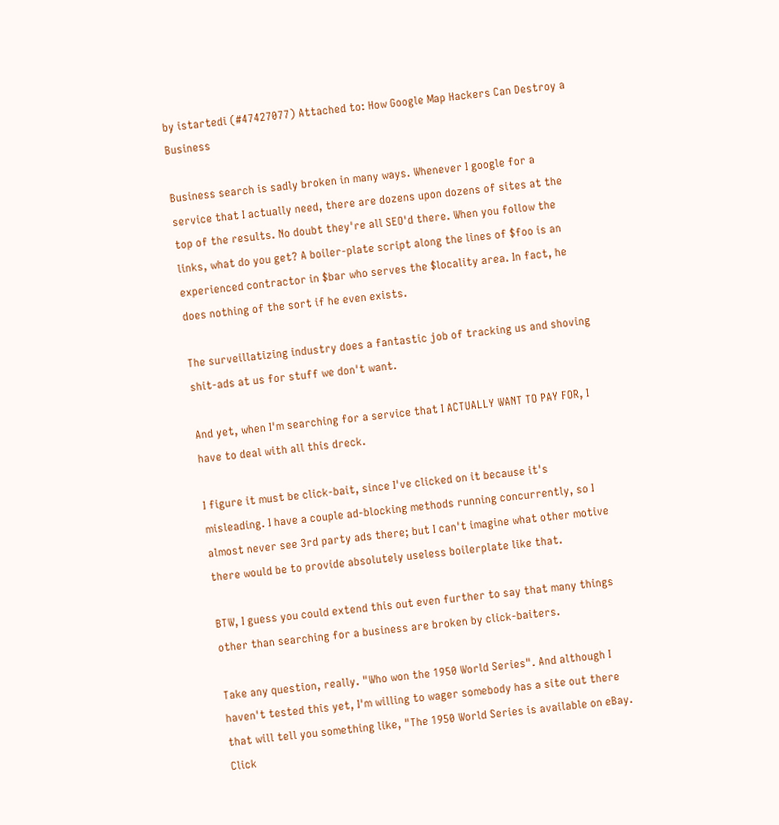by istartedi (#47427077) Attached to: How Google Map Hackers Can Destroy a Business

Business search is sadly broken in many ways. Whenever I google for a service that I actually need, there are dozens upon dozens of sites at the top of the results. No doubt they're all SEO'd there. When you follow the links, what do you get? A boiler-plate script along the lines of $foo is an experienced contractor in $bar who serves the $locality area. In fact, he does nothing of the sort if he even exists.

The surveillatizing industry does a fantastic job of tracking us and shoving shit-ads at us for stuff we don't want.

And yet, when I'm searching for a service that I ACTUALLY WANT TO PAY FOR, I have to deal with all this dreck.

I figure it must be click-bait, since I've clicked on it because it's misleading. I have a couple ad-blocking methods running concurrently, so I almost never see 3rd party ads there; but I can't imagine what other motive there would be to provide absolutely useless boilerplate like that.

BTW, I guess you could extend this out even further to say that many things other than searching for a business are broken by click-baiters.

Take any question, really. "Who won the 1950 World Series". And although I haven't tested this yet, I'm willing to wager somebody has a site out there that will tell you something like, "The 1950 World Series is available on eBay. Click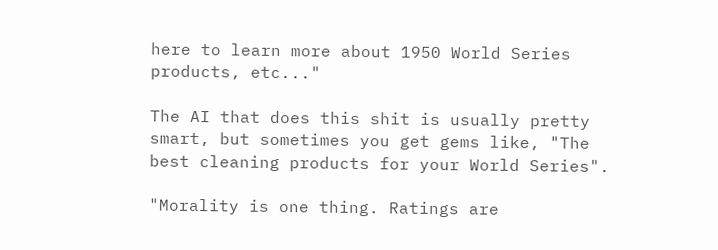here to learn more about 1950 World Series products, etc..."

The AI that does this shit is usually pretty smart, but sometimes you get gems like, "The best cleaning products for your World Series".

"Morality is one thing. Ratings are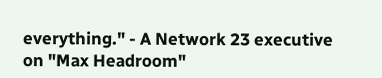everything." - A Network 23 executive on "Max Headroom"